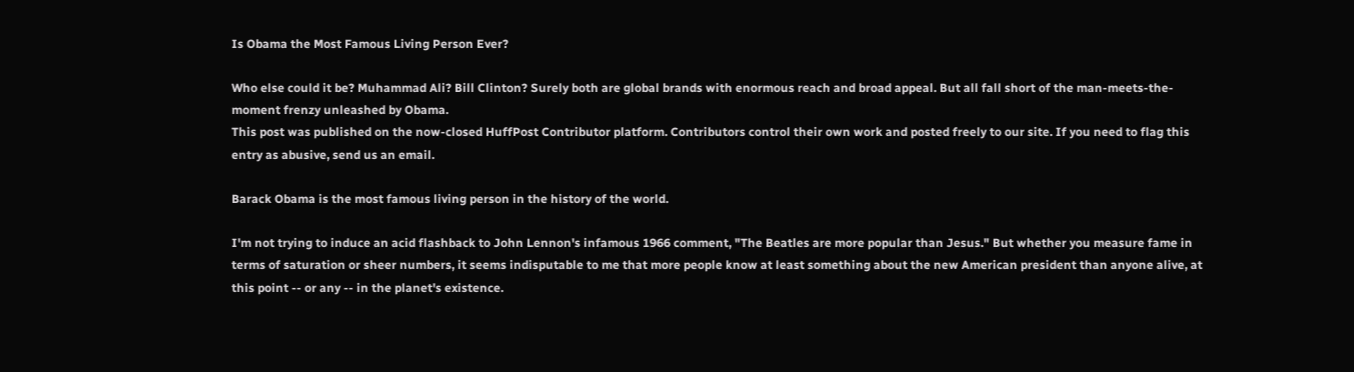Is Obama the Most Famous Living Person Ever?

Who else could it be? Muhammad Ali? Bill Clinton? Surely both are global brands with enormous reach and broad appeal. But all fall short of the man-meets-the-moment frenzy unleashed by Obama.
This post was published on the now-closed HuffPost Contributor platform. Contributors control their own work and posted freely to our site. If you need to flag this entry as abusive, send us an email.

Barack Obama is the most famous living person in the history of the world.

I'm not trying to induce an acid flashback to John Lennon's infamous 1966 comment, "The Beatles are more popular than Jesus." But whether you measure fame in terms of saturation or sheer numbers, it seems indisputable to me that more people know at least something about the new American president than anyone alive, at this point -- or any -- in the planet's existence.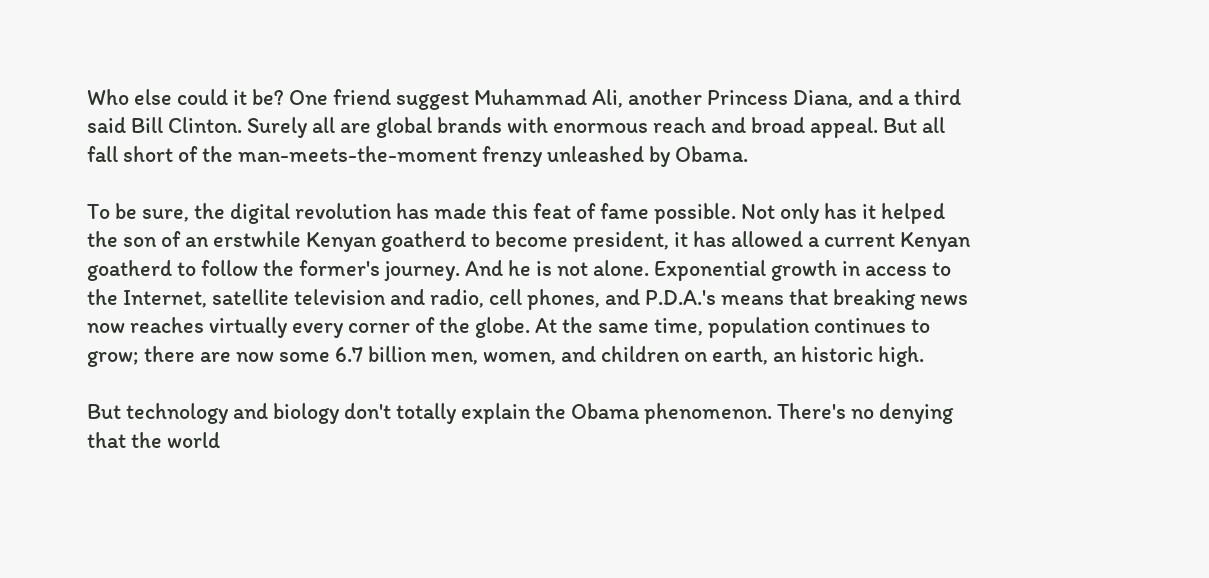Who else could it be? One friend suggest Muhammad Ali, another Princess Diana, and a third said Bill Clinton. Surely all are global brands with enormous reach and broad appeal. But all fall short of the man-meets-the-moment frenzy unleashed by Obama.

To be sure, the digital revolution has made this feat of fame possible. Not only has it helped the son of an erstwhile Kenyan goatherd to become president, it has allowed a current Kenyan goatherd to follow the former's journey. And he is not alone. Exponential growth in access to the Internet, satellite television and radio, cell phones, and P.D.A.'s means that breaking news now reaches virtually every corner of the globe. At the same time, population continues to grow; there are now some 6.7 billion men, women, and children on earth, an historic high.

But technology and biology don't totally explain the Obama phenomenon. There's no denying that the world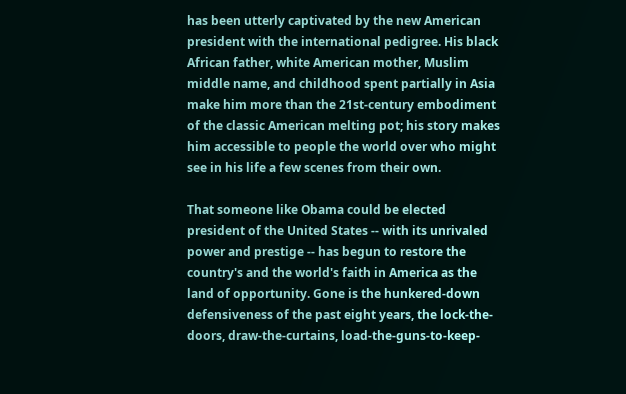has been utterly captivated by the new American president with the international pedigree. His black African father, white American mother, Muslim middle name, and childhood spent partially in Asia make him more than the 21st-century embodiment of the classic American melting pot; his story makes him accessible to people the world over who might see in his life a few scenes from their own.

That someone like Obama could be elected president of the United States -- with its unrivaled power and prestige -- has begun to restore the country's and the world's faith in America as the land of opportunity. Gone is the hunkered-down defensiveness of the past eight years, the lock-the-doors, draw-the-curtains, load-the-guns-to-keep-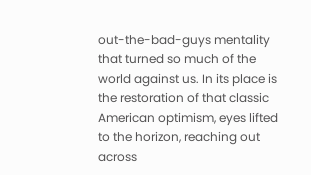out-the-bad-guys mentality that turned so much of the world against us. In its place is the restoration of that classic American optimism, eyes lifted to the horizon, reaching out across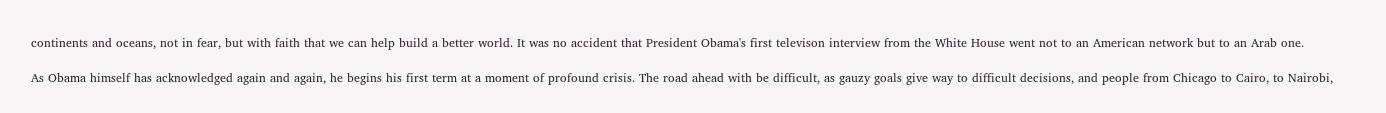continents and oceans, not in fear, but with faith that we can help build a better world. It was no accident that President Obama's first televison interview from the White House went not to an American network but to an Arab one.

As Obama himself has acknowledged again and again, he begins his first term at a moment of profound crisis. The road ahead with be difficult, as gauzy goals give way to difficult decisions, and people from Chicago to Cairo, to Nairobi,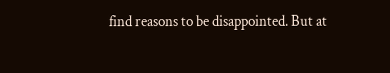find reasons to be disappointed. But at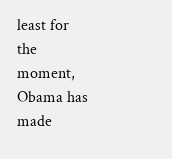least for the moment, Obama has made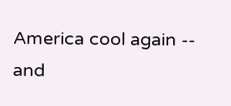America cool again -- and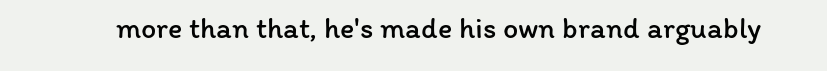more than that, he's made his own brand arguably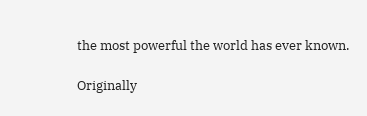the most powerful the world has ever known.

Originally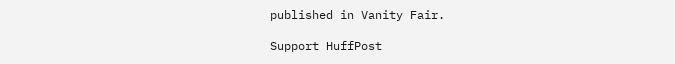published in Vanity Fair.

Support HuffPost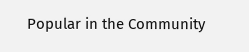Popular in the Community